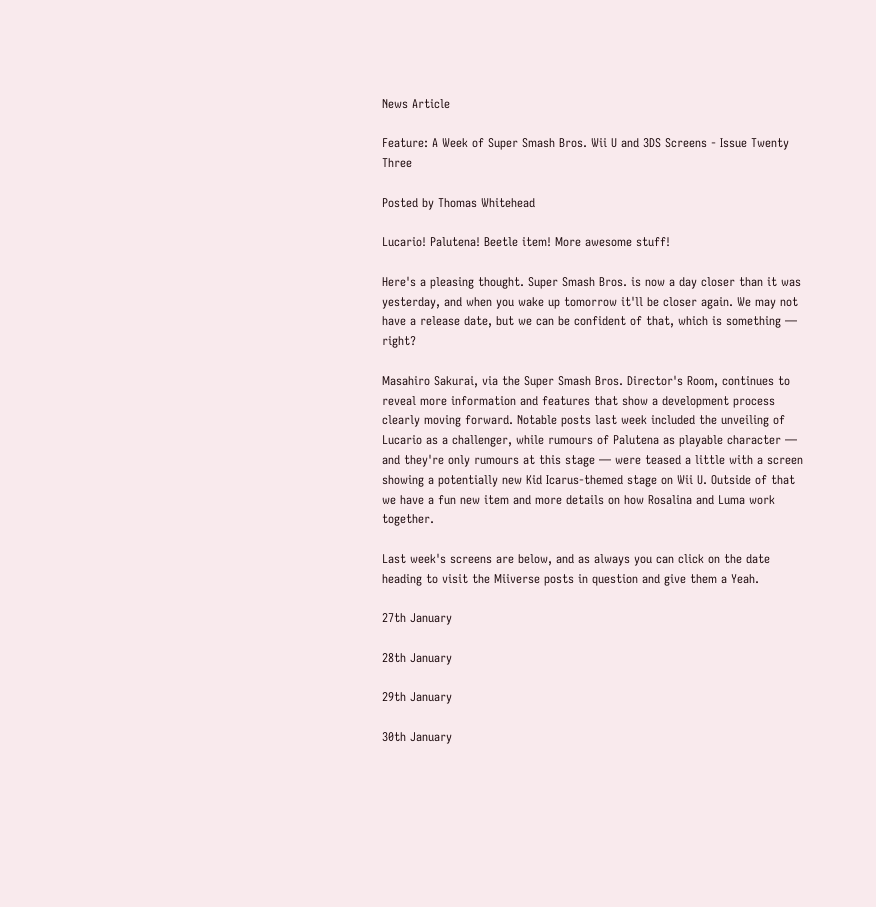News Article

Feature: A Week of Super Smash Bros. Wii U and 3DS Screens - Issue Twenty Three

Posted by Thomas Whitehead

Lucario! Palutena! Beetle item! More awesome stuff!

Here's a pleasing thought. Super Smash Bros. is now a day closer than it was yesterday, and when you wake up tomorrow it'll be closer again. We may not have a release date, but we can be confident of that, which is something — right?

Masahiro Sakurai, via the Super Smash Bros. Director's Room, continues to reveal more information and features that show a development process clearly moving forward. Notable posts last week included the unveiling of Lucario as a challenger, while rumours of Palutena as playable character — and they're only rumours at this stage — were teased a little with a screen showing a potentially new Kid Icarus-themed stage on Wii U. Outside of that we have a fun new item and more details on how Rosalina and Luma work together.

Last week's screens are below, and as always you can click on the date heading to visit the Miiverse posts in question and give them a Yeah.

27th January

28th January

29th January

30th January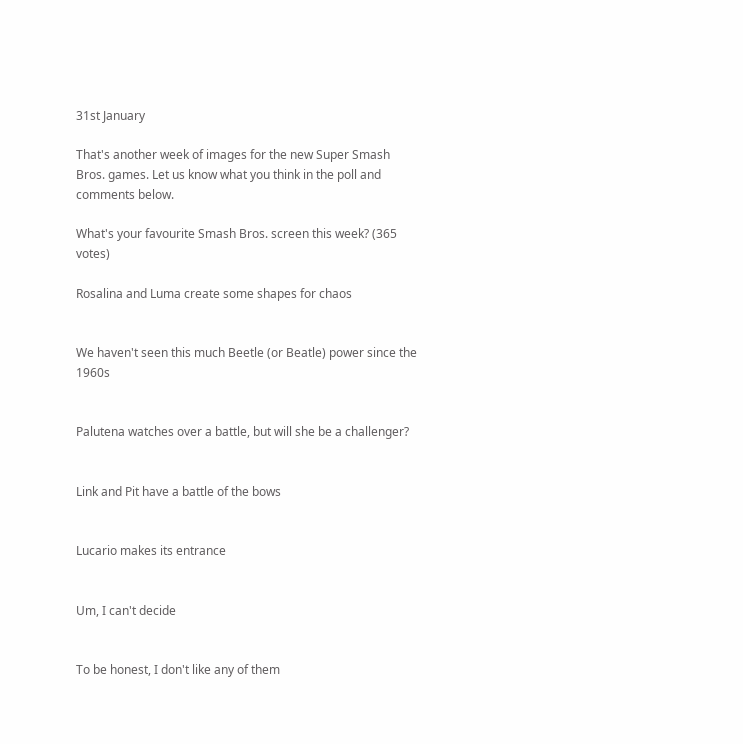31st January

That's another week of images for the new Super Smash Bros. games. Let us know what you think in the poll and comments below.

What's your favourite Smash Bros. screen this week? (365 votes)

Rosalina and Luma create some shapes for chaos


We haven't seen this much Beetle (or Beatle) power since the 1960s


Palutena watches over a battle, but will she be a challenger?


Link and Pit have a battle of the bows


Lucario makes its entrance


Um, I can't decide


To be honest, I don't like any of them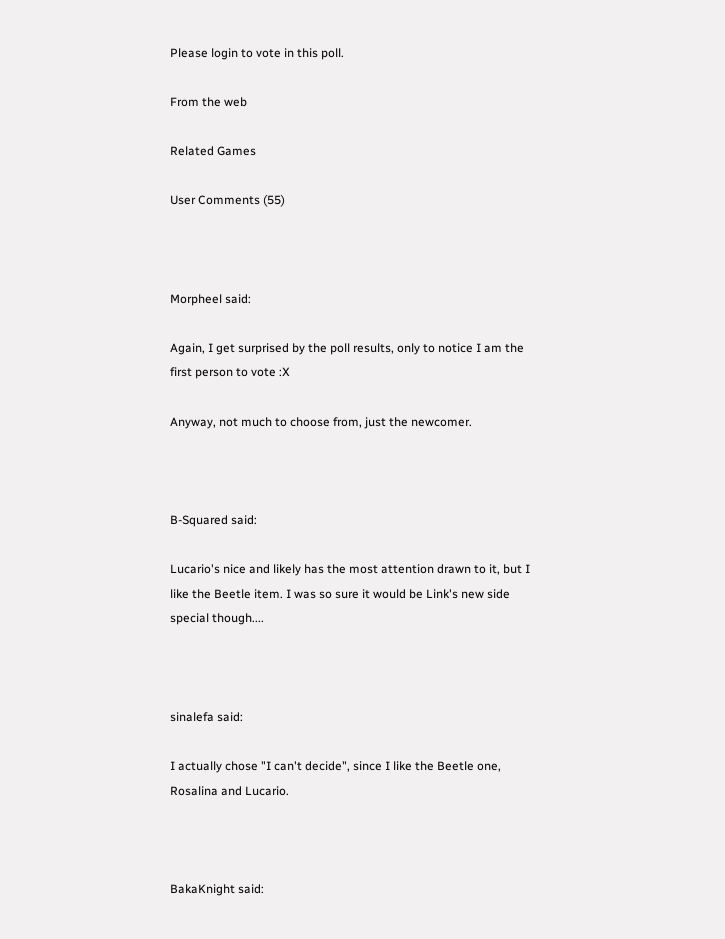Please login to vote in this poll.

From the web

Related Games

User Comments (55)



Morpheel said:

Again, I get surprised by the poll results, only to notice I am the first person to vote :X

Anyway, not much to choose from, just the newcomer.



B-Squared said:

Lucario's nice and likely has the most attention drawn to it, but I like the Beetle item. I was so sure it would be Link's new side special though....



sinalefa said:

I actually chose "I can't decide", since I like the Beetle one, Rosalina and Lucario.



BakaKnight said: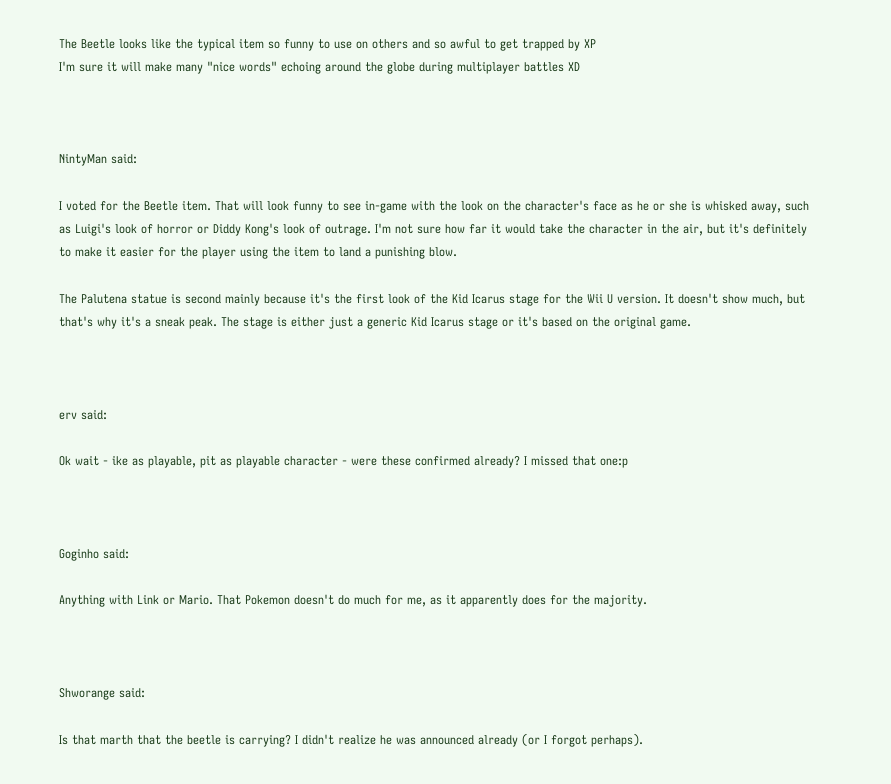The Beetle looks like the typical item so funny to use on others and so awful to get trapped by XP
I'm sure it will make many "nice words" echoing around the globe during multiplayer battles XD



NintyMan said:

I voted for the Beetle item. That will look funny to see in-game with the look on the character's face as he or she is whisked away, such as Luigi's look of horror or Diddy Kong's look of outrage. I'm not sure how far it would take the character in the air, but it's definitely to make it easier for the player using the item to land a punishing blow.

The Palutena statue is second mainly because it's the first look of the Kid Icarus stage for the Wii U version. It doesn't show much, but that's why it's a sneak peak. The stage is either just a generic Kid Icarus stage or it's based on the original game.



erv said:

Ok wait - ike as playable, pit as playable character - were these confirmed already? I missed that one:p



Goginho said:

Anything with Link or Mario. That Pokemon doesn't do much for me, as it apparently does for the majority.



Shworange said:

Is that marth that the beetle is carrying? I didn't realize he was announced already (or I forgot perhaps).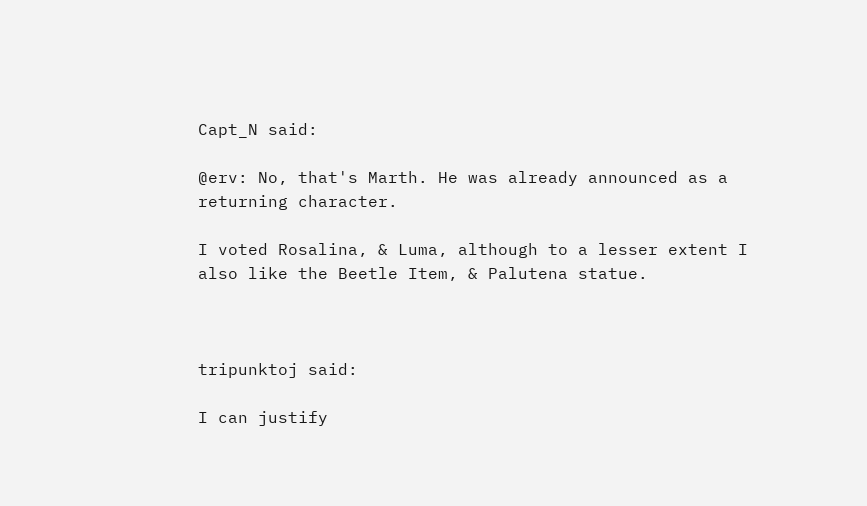Capt_N said:

@erv: No, that's Marth. He was already announced as a returning character.

I voted Rosalina, & Luma, although to a lesser extent I also like the Beetle Item, & Palutena statue.



tripunktoj said:

I can justify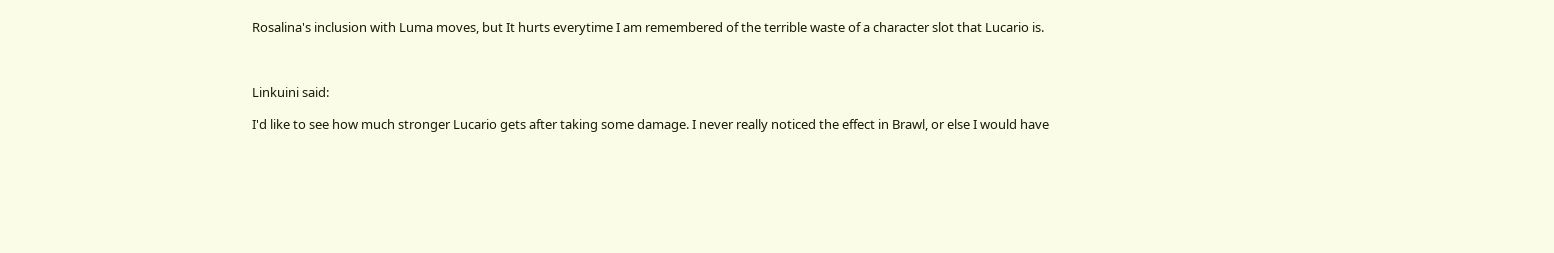Rosalina's inclusion with Luma moves, but It hurts everytime I am remembered of the terrible waste of a character slot that Lucario is.



Linkuini said:

I'd like to see how much stronger Lucario gets after taking some damage. I never really noticed the effect in Brawl, or else I would have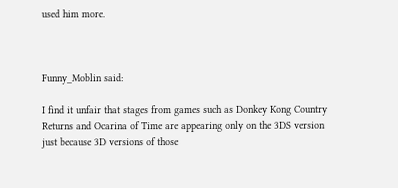used him more.



Funny_Moblin said:

I find it unfair that stages from games such as Donkey Kong Country Returns and Ocarina of Time are appearing only on the 3DS version just because 3D versions of those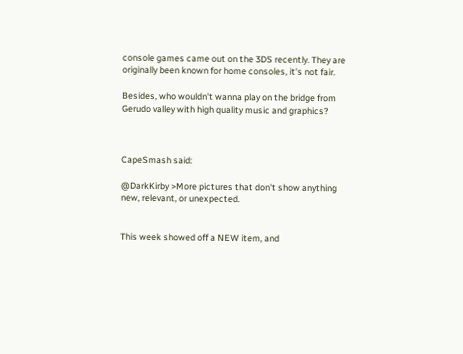console games came out on the 3DS recently. They are originally been known for home consoles, it's not fair.

Besides, who wouldn't wanna play on the bridge from Gerudo valley with high quality music and graphics?



CapeSmash said:

@DarkKirby >More pictures that don't show anything new, relevant, or unexpected.


This week showed off a NEW item, and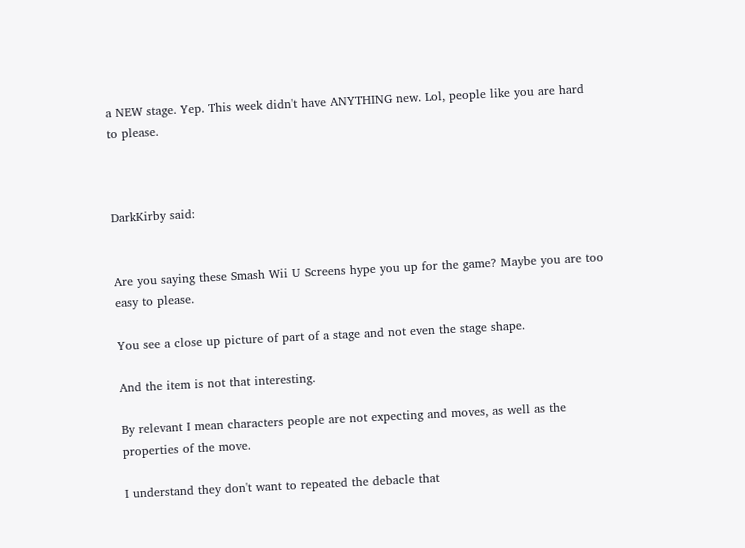a NEW stage. Yep. This week didn't have ANYTHING new. Lol, people like you are hard to please.



DarkKirby said:


Are you saying these Smash Wii U Screens hype you up for the game? Maybe you are too easy to please.

You see a close up picture of part of a stage and not even the stage shape.

And the item is not that interesting.

By relevant I mean characters people are not expecting and moves, as well as the properties of the move.

I understand they don't want to repeated the debacle that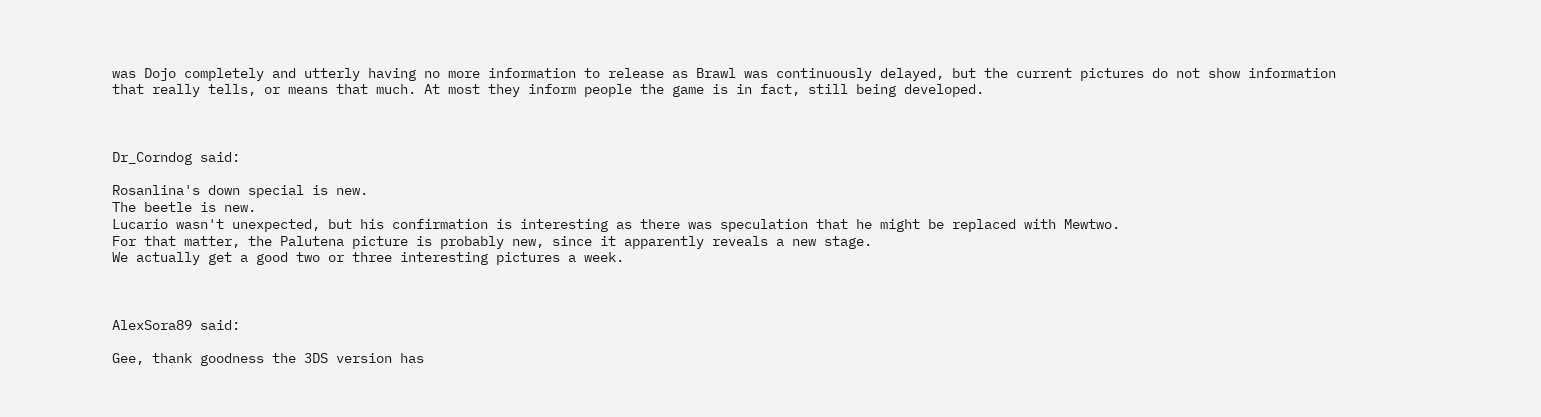was Dojo completely and utterly having no more information to release as Brawl was continuously delayed, but the current pictures do not show information that really tells, or means that much. At most they inform people the game is in fact, still being developed.



Dr_Corndog said:

Rosanlina's down special is new.
The beetle is new.
Lucario wasn't unexpected, but his confirmation is interesting as there was speculation that he might be replaced with Mewtwo.
For that matter, the Palutena picture is probably new, since it apparently reveals a new stage.
We actually get a good two or three interesting pictures a week.



AlexSora89 said:

Gee, thank goodness the 3DS version has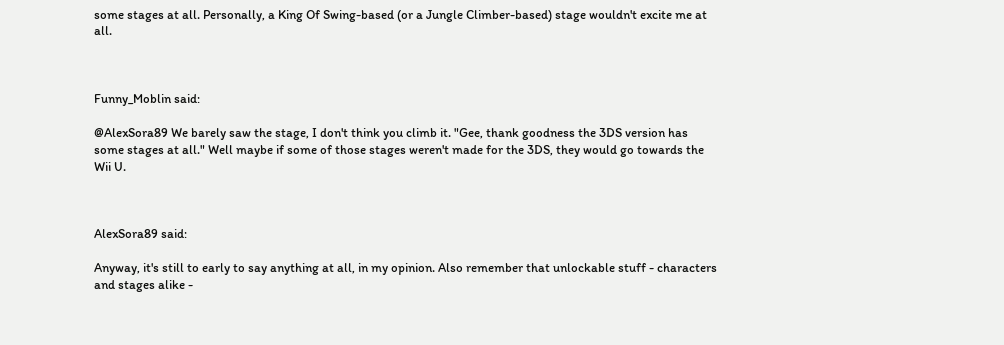some stages at all. Personally, a King Of Swing-based (or a Jungle Climber-based) stage wouldn't excite me at all.



Funny_Moblin said:

@AlexSora89 We barely saw the stage, I don't think you climb it. "Gee, thank goodness the 3DS version has some stages at all." Well maybe if some of those stages weren't made for the 3DS, they would go towards the Wii U.



AlexSora89 said:

Anyway, it's still to early to say anything at all, in my opinion. Also remember that unlockable stuff - characters and stages alike -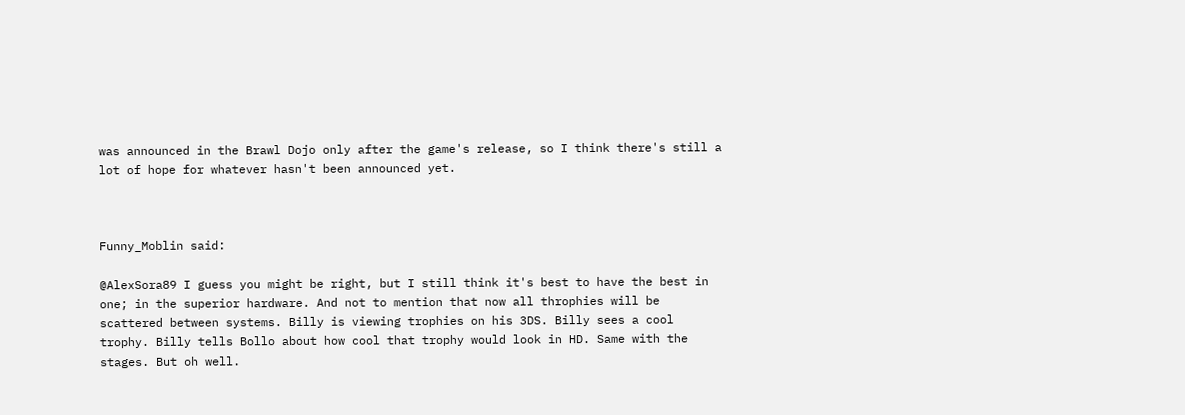was announced in the Brawl Dojo only after the game's release, so I think there's still a lot of hope for whatever hasn't been announced yet.



Funny_Moblin said:

@AlexSora89 I guess you might be right, but I still think it's best to have the best in one; in the superior hardware. And not to mention that now all throphies will be scattered between systems. Billy is viewing trophies on his 3DS. Billy sees a cool trophy. Billy tells Bollo about how cool that trophy would look in HD. Same with the stages. But oh well.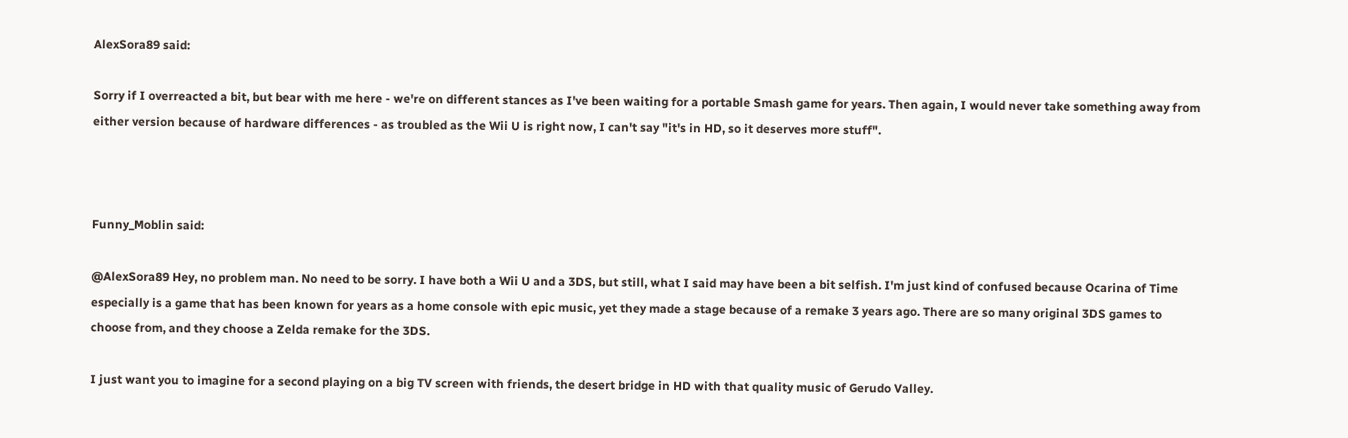AlexSora89 said:

Sorry if I overreacted a bit, but bear with me here - we're on different stances as I've been waiting for a portable Smash game for years. Then again, I would never take something away from either version because of hardware differences - as troubled as the Wii U is right now, I can't say "it's in HD, so it deserves more stuff".



Funny_Moblin said:

@AlexSora89 Hey, no problem man. No need to be sorry. I have both a Wii U and a 3DS, but still, what I said may have been a bit selfish. I'm just kind of confused because Ocarina of Time especially is a game that has been known for years as a home console with epic music, yet they made a stage because of a remake 3 years ago. There are so many original 3DS games to choose from, and they choose a Zelda remake for the 3DS.

I just want you to imagine for a second playing on a big TV screen with friends, the desert bridge in HD with that quality music of Gerudo Valley.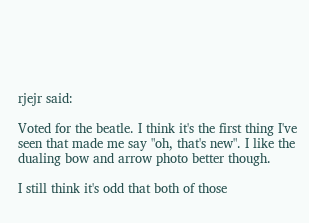rjejr said:

Voted for the beatle. I think it's the first thing I've seen that made me say "oh, that's new". I like the dualing bow and arrow photo better though.

I still think it's odd that both of those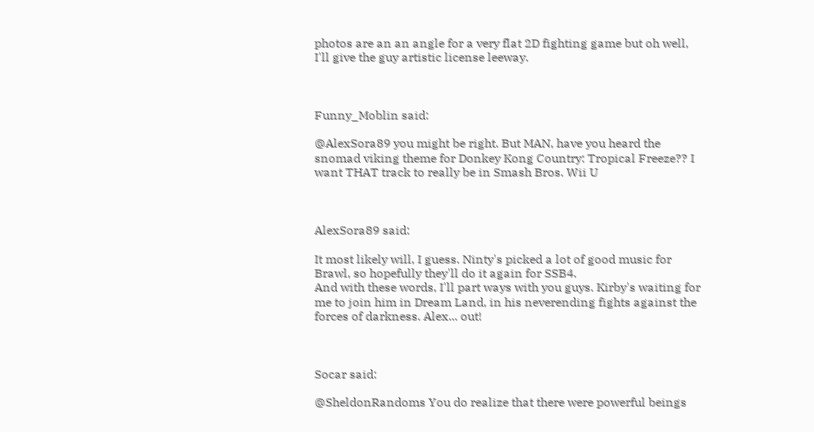photos are an an angle for a very flat 2D fighting game but oh well, I'll give the guy artistic license leeway.



Funny_Moblin said:

@AlexSora89 you might be right. But MAN, have you heard the snomad viking theme for Donkey Kong Country: Tropical Freeze?? I want THAT track to really be in Smash Bros. Wii U



AlexSora89 said:

It most likely will, I guess. Ninty's picked a lot of good music for Brawl, so hopefully they'll do it again for SSB4.
And with these words, I'll part ways with you guys. Kirby's waiting for me to join him in Dream Land, in his neverending fights against the forces of darkness. Alex... out!



Socar said:

@SheldonRandoms You do realize that there were powerful beings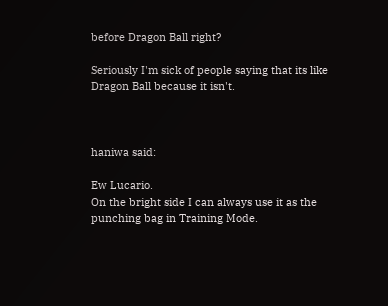before Dragon Ball right?

Seriously I'm sick of people saying that its like Dragon Ball because it isn't.



haniwa said:

Ew Lucario.
On the bright side I can always use it as the punching bag in Training Mode.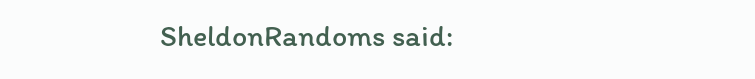SheldonRandoms said: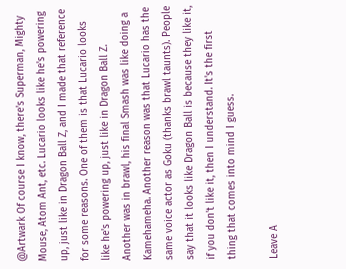@Artwark Of course I know, there's Superman, Mighty Mouse, Atom Ant, etc. Lucario looks like he's powering up, just like in Dragon Ball Z, and I made that reference for some reasons. One of them is that Lucario looks like he's powering up, just like in Dragon Ball Z. Another was in brawl, his final Smash was like doing a Kamehameha. Another reason was that Lucario has the same voice actor as Goku (thanks brawl taunts). People say that it looks like Dragon Ball is because they like it, if you don't like it, then I understand. It's the first thing that comes into mind I guess.

Leave A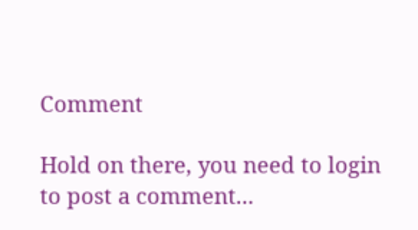Comment

Hold on there, you need to login to post a comment...